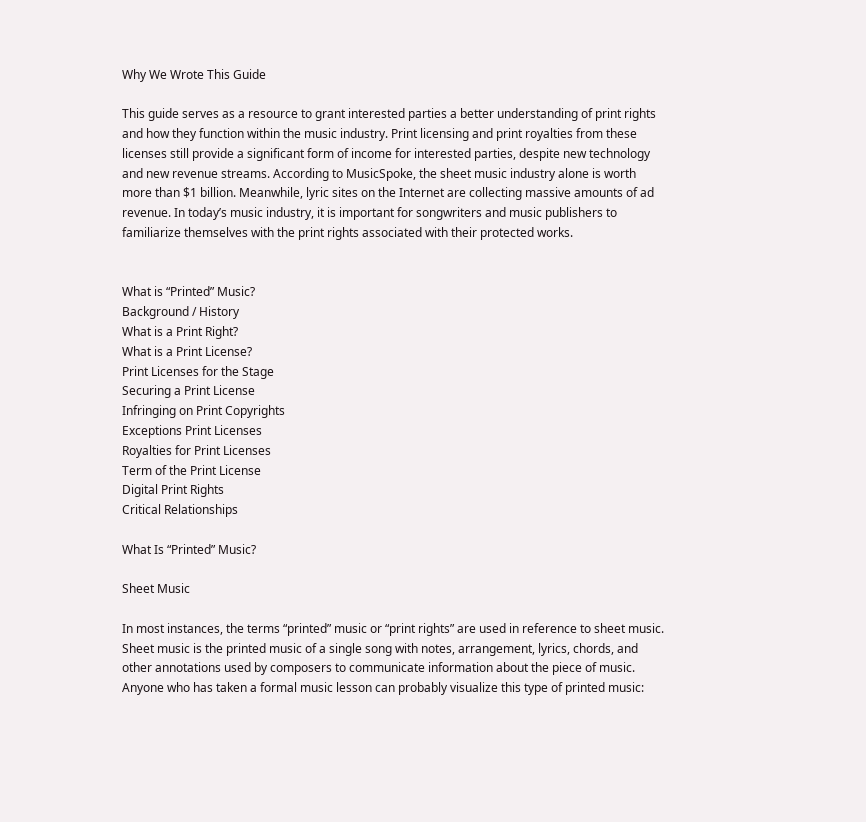Why We Wrote This Guide

This guide serves as a resource to grant interested parties a better understanding of print rights and how they function within the music industry. Print licensing and print royalties from these licenses still provide a significant form of income for interested parties, despite new technology and new revenue streams. According to MusicSpoke, the sheet music industry alone is worth more than $1 billion. Meanwhile, lyric sites on the Internet are collecting massive amounts of ad revenue. In today’s music industry, it is important for songwriters and music publishers to familiarize themselves with the print rights associated with their protected works.


What is “Printed” Music?
Background / History
What is a Print Right?
What is a Print License?
Print Licenses for the Stage
Securing a Print License
Infringing on Print Copyrights
Exceptions Print Licenses
Royalties for Print Licenses
Term of the Print License
Digital Print Rights
Critical Relationships

What Is “Printed” Music?

Sheet Music

In most instances, the terms “printed” music or “print rights” are used in reference to sheet music. Sheet music is the printed music of a single song with notes, arrangement, lyrics, chords, and other annotations used by composers to communicate information about the piece of music. Anyone who has taken a formal music lesson can probably visualize this type of printed music: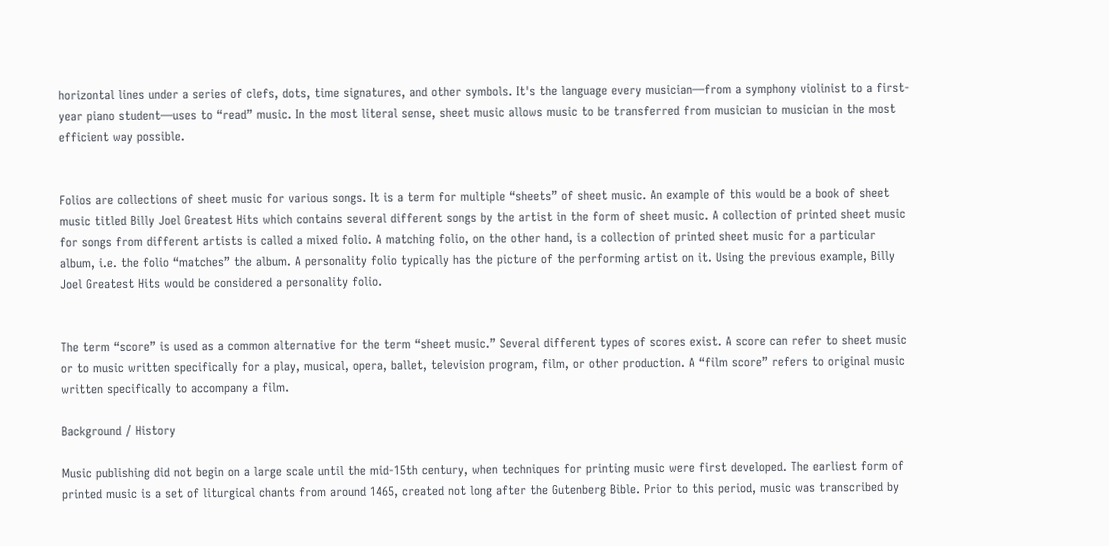horizontal lines under a series of clefs, dots, time signatures, and other symbols. It's the language every musician—from a symphony violinist to a first-year piano student—uses to “read” music. In the most literal sense, sheet music allows music to be transferred from musician to musician in the most efficient way possible.


Folios are collections of sheet music for various songs. It is a term for multiple “sheets” of sheet music. An example of this would be a book of sheet music titled Billy Joel Greatest Hits which contains several different songs by the artist in the form of sheet music. A collection of printed sheet music for songs from different artists is called a mixed folio. A matching folio, on the other hand, is a collection of printed sheet music for a particular album, i.e. the folio “matches” the album. A personality folio typically has the picture of the performing artist on it. Using the previous example, Billy Joel Greatest Hits would be considered a personality folio.


The term “score” is used as a common alternative for the term “sheet music.” Several different types of scores exist. A score can refer to sheet music or to music written specifically for a play, musical, opera, ballet, television program, film, or other production. A “film score” refers to original music written specifically to accompany a film.

Background / History

Music publishing did not begin on a large scale until the mid-15th century, when techniques for printing music were first developed. The earliest form of printed music is a set of liturgical chants from around 1465, created not long after the Gutenberg Bible. Prior to this period, music was transcribed by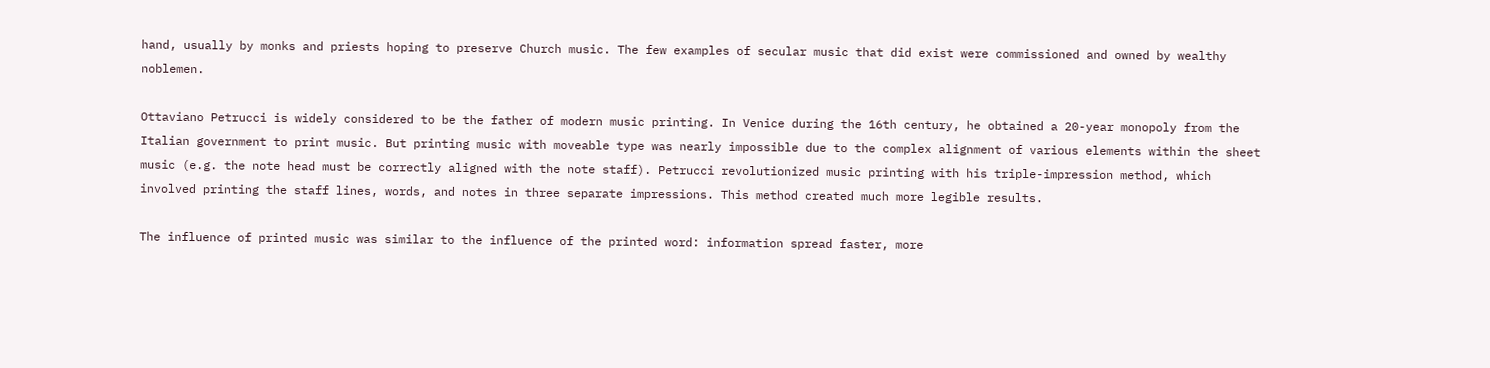hand, usually by monks and priests hoping to preserve Church music. The few examples of secular music that did exist were commissioned and owned by wealthy noblemen.

Ottaviano Petrucci is widely considered to be the father of modern music printing. In Venice during the 16th century, he obtained a 20-year monopoly from the Italian government to print music. But printing music with moveable type was nearly impossible due to the complex alignment of various elements within the sheet music (e.g. the note head must be correctly aligned with the note staff). Petrucci revolutionized music printing with his triple-impression method, which involved printing the staff lines, words, and notes in three separate impressions. This method created much more legible results.

The influence of printed music was similar to the influence of the printed word: information spread faster, more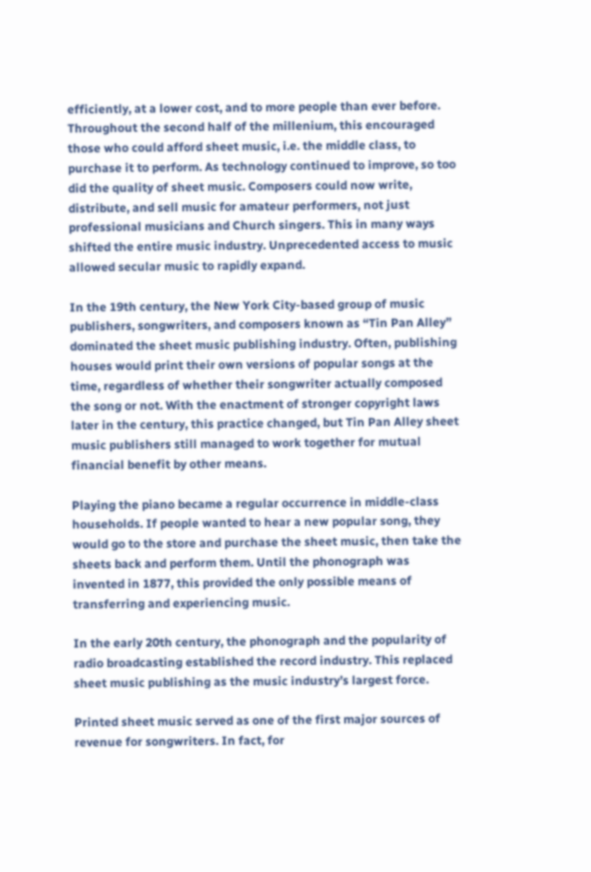efficiently, at a lower cost, and to more people than ever before. Throughout the second half of the millenium, this encouraged those who could afford sheet music, i.e. the middle class, to purchase it to perform. As technology continued to improve, so too did the quality of sheet music. Composers could now write, distribute, and sell music for amateur performers, not just professional musicians and Church singers. This in many ways shifted the entire music industry. Unprecedented access to music allowed secular music to rapidly expand.

In the 19th century, the New York City-based group of music publishers, songwriters, and composers known as “Tin Pan Alley” dominated the sheet music publishing industry. Often, publishing houses would print their own versions of popular songs at the time, regardless of whether their songwriter actually composed the song or not. With the enactment of stronger copyright laws later in the century, this practice changed, but Tin Pan Alley sheet music publishers still managed to work together for mutual financial benefit by other means.

Playing the piano became a regular occurrence in middle-class households. If people wanted to hear a new popular song, they would go to the store and purchase the sheet music, then take the sheets back and perform them. Until the phonograph was invented in 1877, this provided the only possible means of transferring and experiencing music.

In the early 20th century, the phonograph and the popularity of radio broadcasting established the record industry. This replaced sheet music publishing as the music industry’s largest force.

Printed sheet music served as one of the first major sources of revenue for songwriters. In fact, for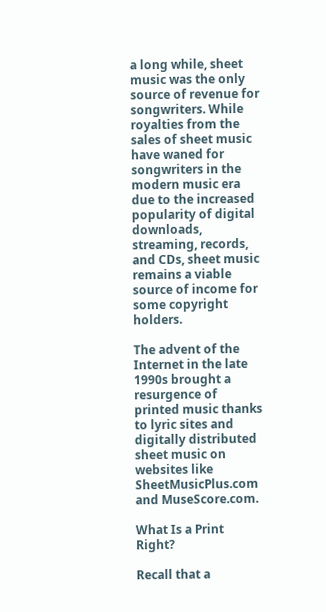a long while, sheet music was the only source of revenue for songwriters. While royalties from the sales of sheet music have waned for songwriters in the modern music era due to the increased popularity of digital downloads, streaming, records, and CDs, sheet music remains a viable source of income for some copyright holders.

The advent of the Internet in the late 1990s brought a resurgence of printed music thanks to lyric sites and digitally distributed sheet music on websites like SheetMusicPlus.com and MuseScore.com.

What Is a Print Right?

Recall that a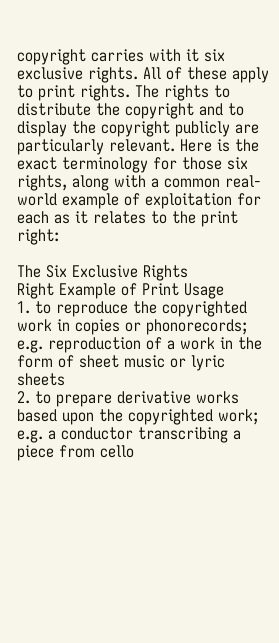copyright carries with it six exclusive rights. All of these apply to print rights. The rights to distribute the copyright and to display the copyright publicly are particularly relevant. Here is the exact terminology for those six rights, along with a common real-world example of exploitation for each as it relates to the print right:

The Six Exclusive Rights
Right Example of Print Usage
1. to reproduce the copyrighted work in copies or phonorecords; e.g. reproduction of a work in the form of sheet music or lyric sheets
2. to prepare derivative works based upon the copyrighted work; e.g. a conductor transcribing a piece from cello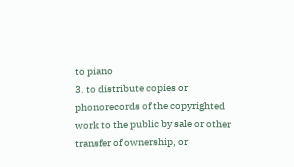to piano
3. to distribute copies or phonorecords of the copyrighted work to the public by sale or other transfer of ownership, or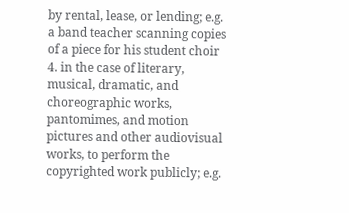by rental, lease, or lending; e.g. a band teacher scanning copies of a piece for his student choir
4. in the case of literary, musical, dramatic, and choreographic works, pantomimes, and motion pictures and other audiovisual works, to perform the copyrighted work publicly; e.g.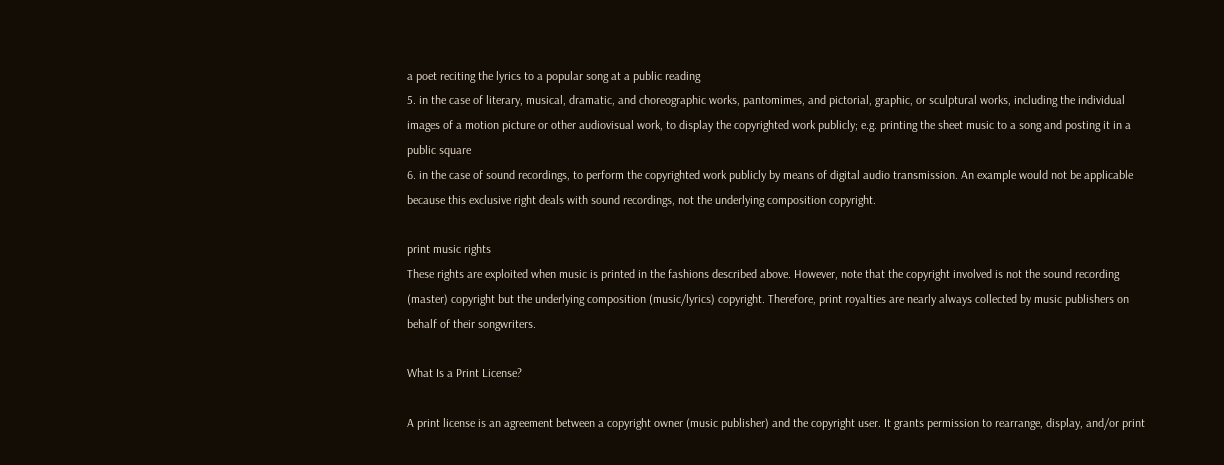a poet reciting the lyrics to a popular song at a public reading
5. in the case of literary, musical, dramatic, and choreographic works, pantomimes, and pictorial, graphic, or sculptural works, including the individual images of a motion picture or other audiovisual work, to display the copyrighted work publicly; e.g. printing the sheet music to a song and posting it in a public square
6. in the case of sound recordings, to perform the copyrighted work publicly by means of digital audio transmission. An example would not be applicable because this exclusive right deals with sound recordings, not the underlying composition copyright.

print music rights
These rights are exploited when music is printed in the fashions described above. However, note that the copyright involved is not the sound recording (master) copyright but the underlying composition (music/lyrics) copyright. Therefore, print royalties are nearly always collected by music publishers on behalf of their songwriters.

What Is a Print License?

A print license is an agreement between a copyright owner (music publisher) and the copyright user. It grants permission to rearrange, display, and/or print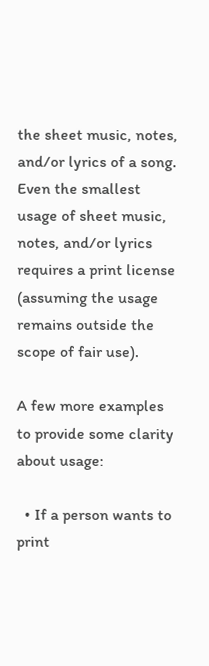the sheet music, notes, and/or lyrics of a song. Even the smallest usage of sheet music, notes, and/or lyrics requires a print license (assuming the usage remains outside the scope of fair use).

A few more examples to provide some clarity about usage:

  • If a person wants to print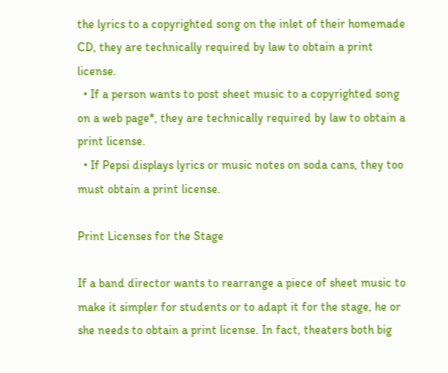the lyrics to a copyrighted song on the inlet of their homemade CD, they are technically required by law to obtain a print license.
  • If a person wants to post sheet music to a copyrighted song on a web page*, they are technically required by law to obtain a print license.
  • If Pepsi displays lyrics or music notes on soda cans, they too must obtain a print license.

Print Licenses for the Stage

If a band director wants to rearrange a piece of sheet music to make it simpler for students or to adapt it for the stage, he or she needs to obtain a print license. In fact, theaters both big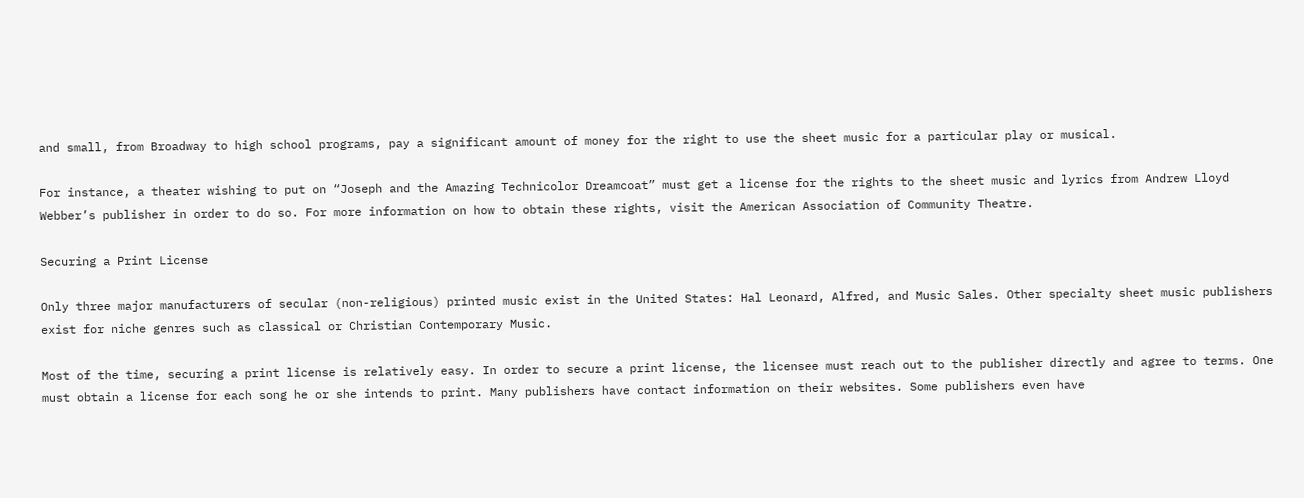and small, from Broadway to high school programs, pay a significant amount of money for the right to use the sheet music for a particular play or musical.

For instance, a theater wishing to put on “Joseph and the Amazing Technicolor Dreamcoat” must get a license for the rights to the sheet music and lyrics from Andrew Lloyd Webber’s publisher in order to do so. For more information on how to obtain these rights, visit the American Association of Community Theatre.

Securing a Print License

Only three major manufacturers of secular (non-religious) printed music exist in the United States: Hal Leonard, Alfred, and Music Sales. Other specialty sheet music publishers exist for niche genres such as classical or Christian Contemporary Music.

Most of the time, securing a print license is relatively easy. In order to secure a print license, the licensee must reach out to the publisher directly and agree to terms. One must obtain a license for each song he or she intends to print. Many publishers have contact information on their websites. Some publishers even have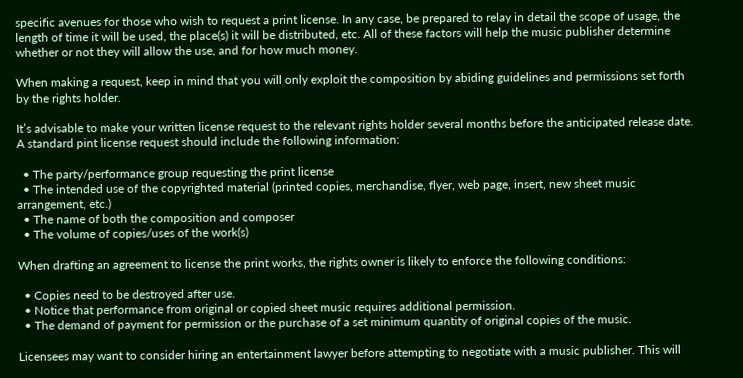specific avenues for those who wish to request a print license. In any case, be prepared to relay in detail the scope of usage, the length of time it will be used, the place(s) it will be distributed, etc. All of these factors will help the music publisher determine whether or not they will allow the use, and for how much money.

When making a request, keep in mind that you will only exploit the composition by abiding guidelines and permissions set forth by the rights holder.

It’s advisable to make your written license request to the relevant rights holder several months before the anticipated release date. A standard pint license request should include the following information:

  • The party/performance group requesting the print license
  • The intended use of the copyrighted material (printed copies, merchandise, flyer, web page, insert, new sheet music arrangement, etc.)
  • The name of both the composition and composer
  • The volume of copies/uses of the work(s)

When drafting an agreement to license the print works, the rights owner is likely to enforce the following conditions:

  • Copies need to be destroyed after use.
  • Notice that performance from original or copied sheet music requires additional permission.
  • The demand of payment for permission or the purchase of a set minimum quantity of original copies of the music.

Licensees may want to consider hiring an entertainment lawyer before attempting to negotiate with a music publisher. This will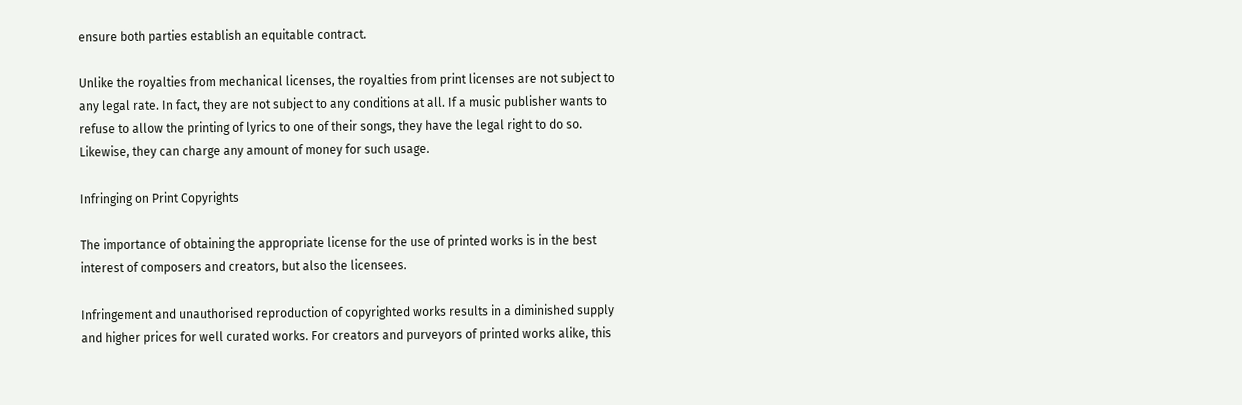ensure both parties establish an equitable contract.

Unlike the royalties from mechanical licenses, the royalties from print licenses are not subject to any legal rate. In fact, they are not subject to any conditions at all. If a music publisher wants to refuse to allow the printing of lyrics to one of their songs, they have the legal right to do so. Likewise, they can charge any amount of money for such usage.

Infringing on Print Copyrights

The importance of obtaining the appropriate license for the use of printed works is in the best interest of composers and creators, but also the licensees.

Infringement and unauthorised reproduction of copyrighted works results in a diminished supply and higher prices for well curated works. For creators and purveyors of printed works alike, this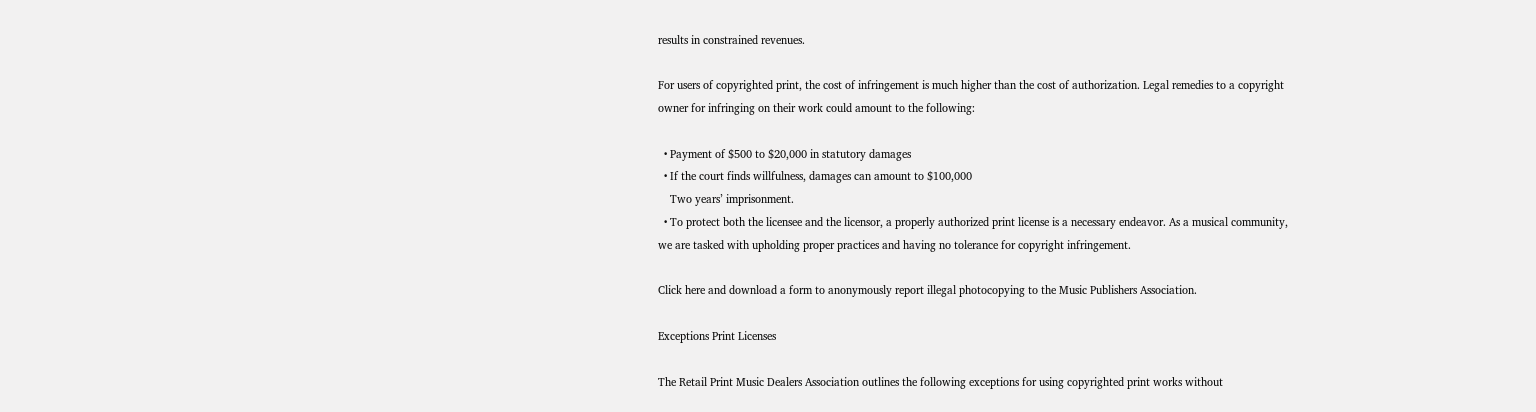results in constrained revenues.

For users of copyrighted print, the cost of infringement is much higher than the cost of authorization. Legal remedies to a copyright owner for infringing on their work could amount to the following:

  • Payment of $500 to $20,000 in statutory damages
  • If the court finds willfulness, damages can amount to $100,000
    Two years’ imprisonment.
  • To protect both the licensee and the licensor, a properly authorized print license is a necessary endeavor. As a musical community, we are tasked with upholding proper practices and having no tolerance for copyright infringement.

Click here and download a form to anonymously report illegal photocopying to the Music Publishers Association.

Exceptions Print Licenses

The Retail Print Music Dealers Association outlines the following exceptions for using copyrighted print works without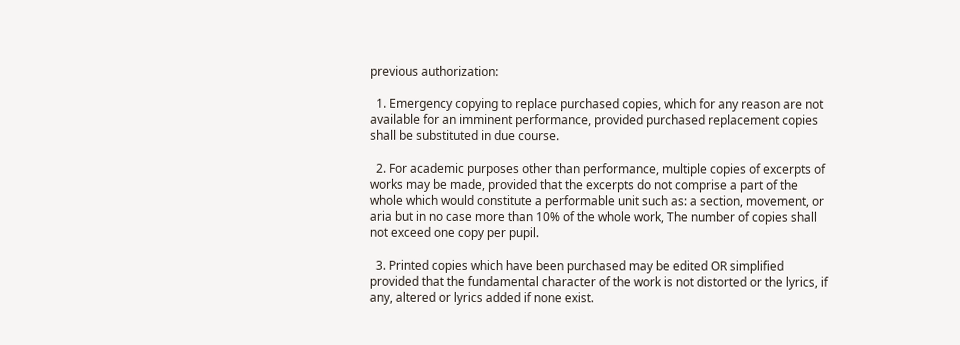previous authorization:

  1. Emergency copying to replace purchased copies, which for any reason are not available for an imminent performance, provided purchased replacement copies shall be substituted in due course.

  2. For academic purposes other than performance, multiple copies of excerpts of works may be made, provided that the excerpts do not comprise a part of the whole which would constitute a performable unit such as: a section, movement, or aria but in no case more than 10% of the whole work, The number of copies shall not exceed one copy per pupil.

  3. Printed copies which have been purchased may be edited OR simplified provided that the fundamental character of the work is not distorted or the lyrics, if any, altered or lyrics added if none exist.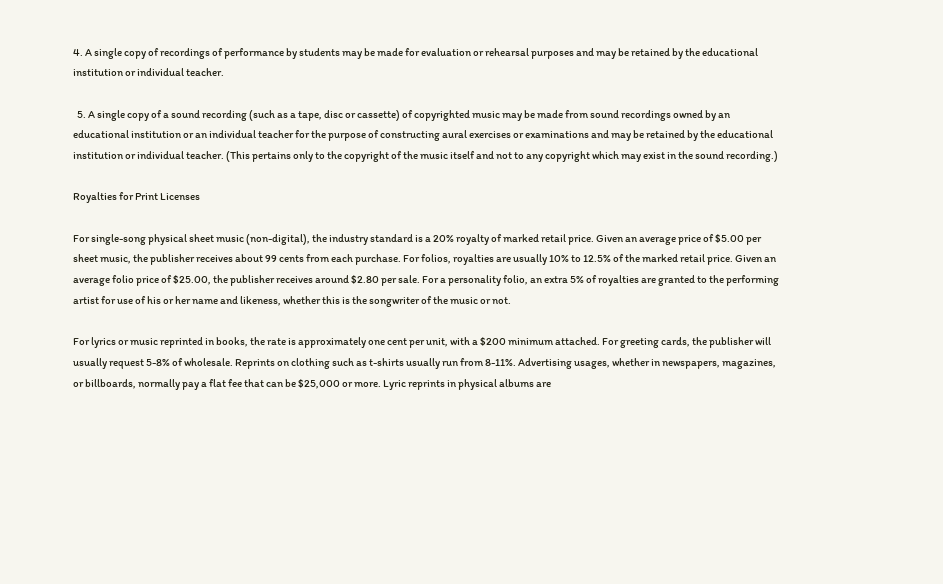4. A single copy of recordings of performance by students may be made for evaluation or rehearsal purposes and may be retained by the educational institution or individual teacher.

  5. A single copy of a sound recording (such as a tape, disc or cassette) of copyrighted music may be made from sound recordings owned by an educational institution or an individual teacher for the purpose of constructing aural exercises or examinations and may be retained by the educational institution or individual teacher. (This pertains only to the copyright of the music itself and not to any copyright which may exist in the sound recording.)

Royalties for Print Licenses

For single-song physical sheet music (non-digital), the industry standard is a 20% royalty of marked retail price. Given an average price of $5.00 per sheet music, the publisher receives about 99 cents from each purchase. For folios, royalties are usually 10% to 12.5% of the marked retail price. Given an average folio price of $25.00, the publisher receives around $2.80 per sale. For a personality folio, an extra 5% of royalties are granted to the performing artist for use of his or her name and likeness, whether this is the songwriter of the music or not.

For lyrics or music reprinted in books, the rate is approximately one cent per unit, with a $200 minimum attached. For greeting cards, the publisher will usually request 5-8% of wholesale. Reprints on clothing such as t-shirts usually run from 8-11%. Advertising usages, whether in newspapers, magazines, or billboards, normally pay a flat fee that can be $25,000 or more. Lyric reprints in physical albums are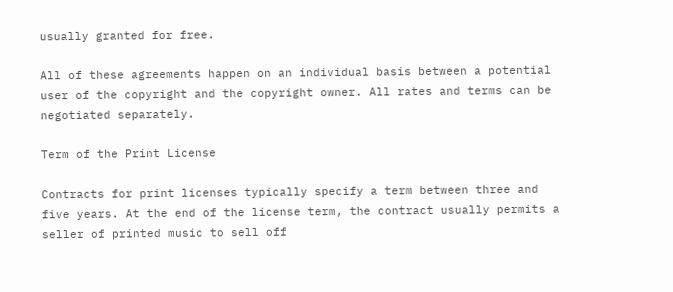usually granted for free.

All of these agreements happen on an individual basis between a potential user of the copyright and the copyright owner. All rates and terms can be negotiated separately.

Term of the Print License

Contracts for print licenses typically specify a term between three and five years. At the end of the license term, the contract usually permits a seller of printed music to sell off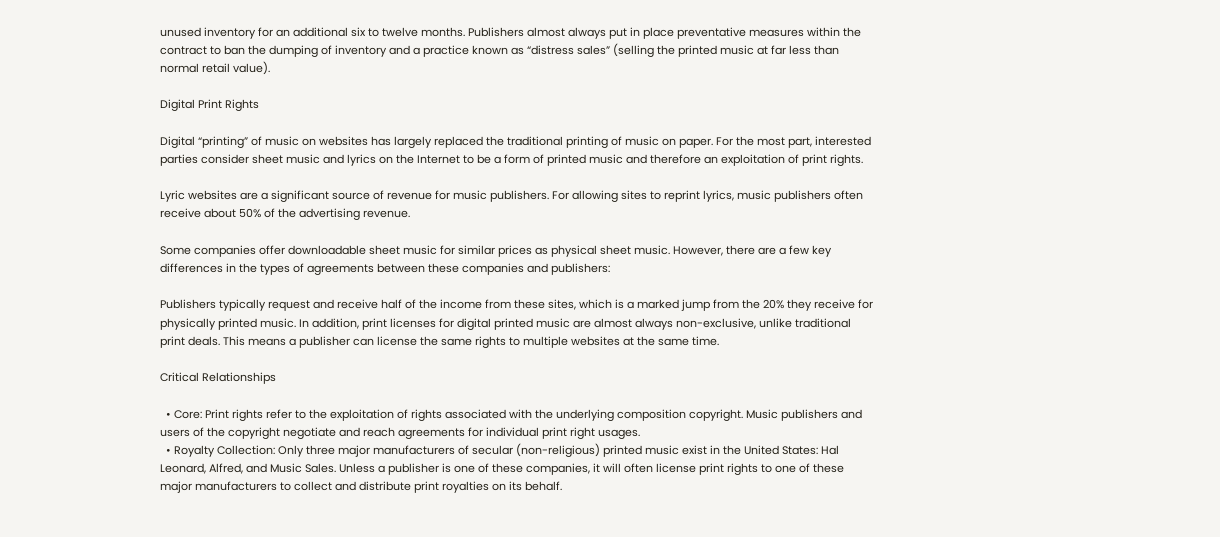unused inventory for an additional six to twelve months. Publishers almost always put in place preventative measures within the contract to ban the dumping of inventory and a practice known as “distress sales” (selling the printed music at far less than normal retail value).

Digital Print Rights

Digital “printing” of music on websites has largely replaced the traditional printing of music on paper. For the most part, interested parties consider sheet music and lyrics on the Internet to be a form of printed music and therefore an exploitation of print rights.

Lyric websites are a significant source of revenue for music publishers. For allowing sites to reprint lyrics, music publishers often receive about 50% of the advertising revenue.

Some companies offer downloadable sheet music for similar prices as physical sheet music. However, there are a few key differences in the types of agreements between these companies and publishers:

Publishers typically request and receive half of the income from these sites, which is a marked jump from the 20% they receive for physically printed music. In addition, print licenses for digital printed music are almost always non-exclusive, unlike traditional print deals. This means a publisher can license the same rights to multiple websites at the same time.

Critical Relationships

  • Core: Print rights refer to the exploitation of rights associated with the underlying composition copyright. Music publishers and users of the copyright negotiate and reach agreements for individual print right usages.
  • Royalty Collection: Only three major manufacturers of secular (non-religious) printed music exist in the United States: Hal Leonard, Alfred, and Music Sales. Unless a publisher is one of these companies, it will often license print rights to one of these major manufacturers to collect and distribute print royalties on its behalf.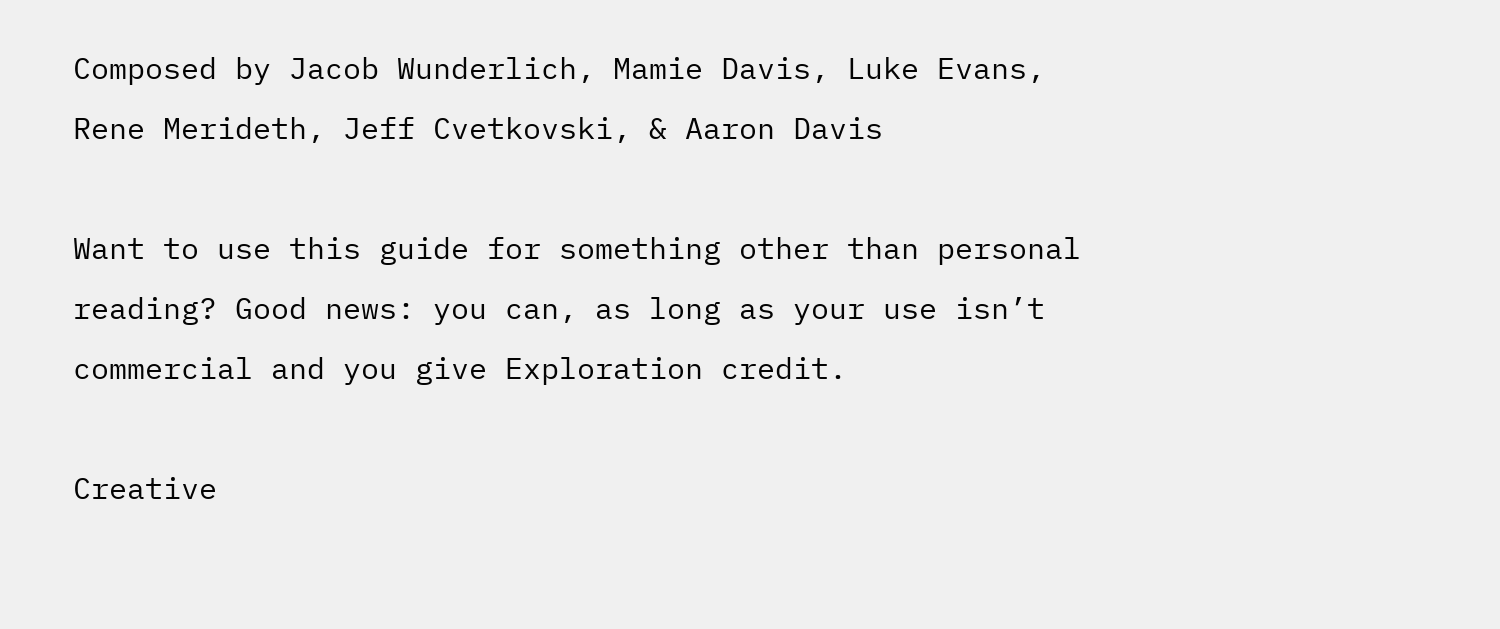Composed by Jacob Wunderlich, Mamie Davis, Luke Evans, Rene Merideth, Jeff Cvetkovski, & Aaron Davis

Want to use this guide for something other than personal reading? Good news: you can, as long as your use isn’t commercial and you give Exploration credit.

Creative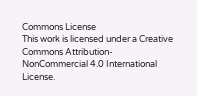Commons License
This work is licensed under a Creative Commons Attribution-NonCommercial 4.0 International License.